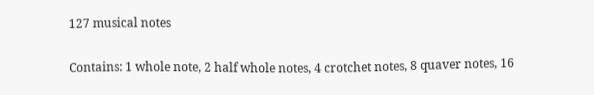127 musical notes

Contains: 1 whole note, 2 half whole notes, 4 crotchet notes, 8 quaver notes, 16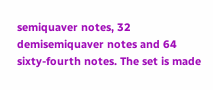semiquaver notes, 32 demisemiquaver notes and 64 sixty-fourth notes. The set is made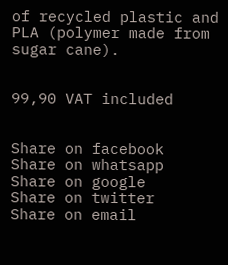of recycled plastic and PLA (polymer made from sugar cane).


99,90 VAT included


Share on facebook
Share on whatsapp
Share on google
Share on twitter
Share on email